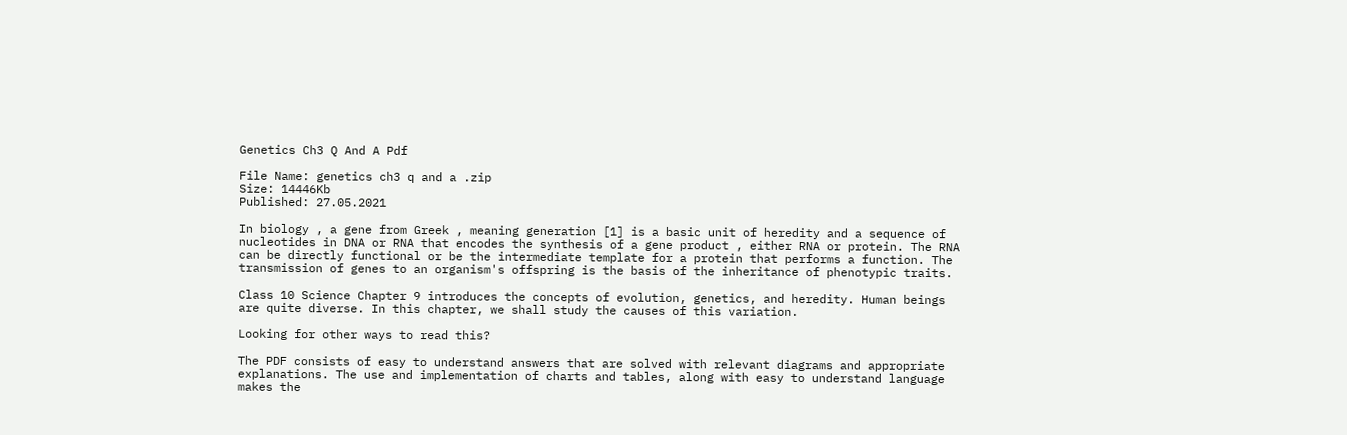Genetics Ch3 Q And A Pdf

File Name: genetics ch3 q and a .zip
Size: 14446Kb
Published: 27.05.2021

In biology , a gene from Greek , meaning generation [1] is a basic unit of heredity and a sequence of nucleotides in DNA or RNA that encodes the synthesis of a gene product , either RNA or protein. The RNA can be directly functional or be the intermediate template for a protein that performs a function. The transmission of genes to an organism's offspring is the basis of the inheritance of phenotypic traits.

Class 10 Science Chapter 9 introduces the concepts of evolution, genetics, and heredity. Human beings are quite diverse. In this chapter, we shall study the causes of this variation.

Looking for other ways to read this?

The PDF consists of easy to understand answers that are solved with relevant diagrams and appropriate explanations. The use and implementation of charts and tables, along with easy to understand language makes the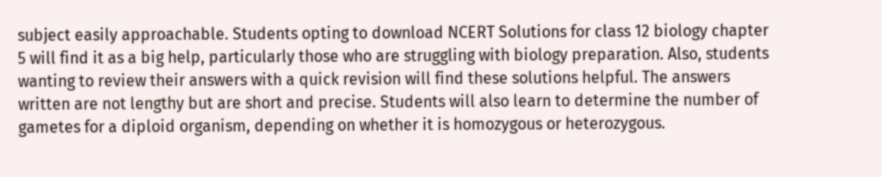subject easily approachable. Students opting to download NCERT Solutions for class 12 biology chapter 5 will find it as a big help, particularly those who are struggling with biology preparation. Also, students wanting to review their answers with a quick revision will find these solutions helpful. The answers written are not lengthy but are short and precise. Students will also learn to determine the number of gametes for a diploid organism, depending on whether it is homozygous or heterozygous.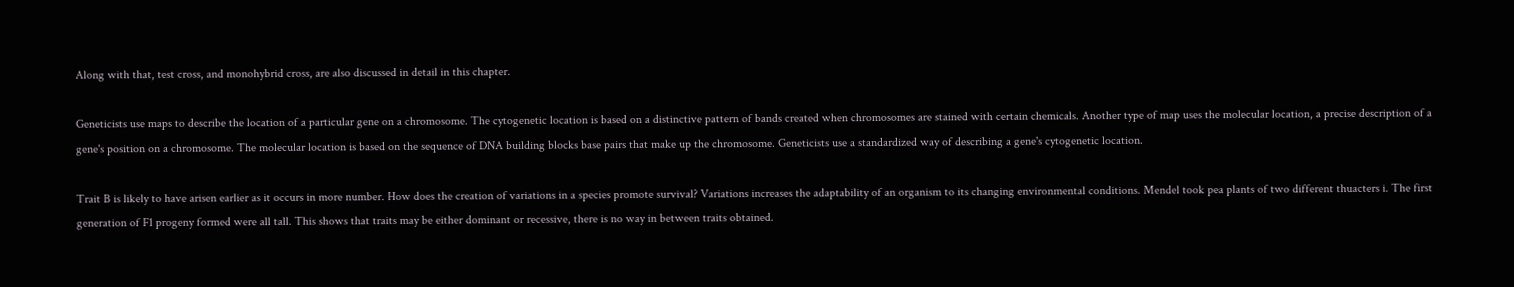Along with that, test cross, and monohybrid cross, are also discussed in detail in this chapter.

Geneticists use maps to describe the location of a particular gene on a chromosome. The cytogenetic location is based on a distinctive pattern of bands created when chromosomes are stained with certain chemicals. Another type of map uses the molecular location, a precise description of a gene's position on a chromosome. The molecular location is based on the sequence of DNA building blocks base pairs that make up the chromosome. Geneticists use a standardized way of describing a gene's cytogenetic location.

Trait B is likely to have arisen earlier as it occurs in more number. How does the creation of variations in a species promote survival? Variations increases the adaptability of an organism to its changing environmental conditions. Mendel took pea plants of two different thuacters i. The first generation of F1 progeny formed were all tall. This shows that traits may be either dominant or recessive, there is no way in between traits obtained.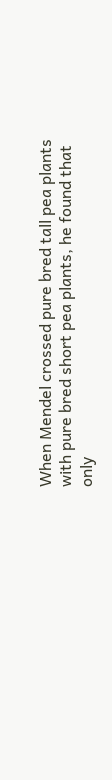When Mendel crossed pure bred tall pea plants with pure bred short pea plants, he found that only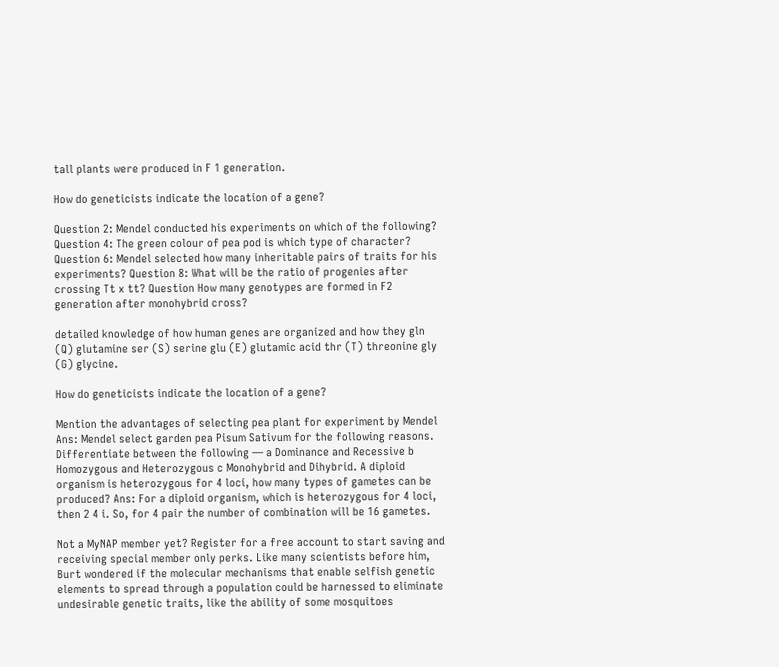tall plants were produced in F 1 generation.

How do geneticists indicate the location of a gene?

Question 2: Mendel conducted his experiments on which of the following? Question 4: The green colour of pea pod is which type of character? Question 6: Mendel selected how many inheritable pairs of traits for his experiments? Question 8: What will be the ratio of progenies after crossing Tt x tt? Question How many genotypes are formed in F2 generation after monohybrid cross?

detailed knowledge of how human genes are organized and how they gln (Q) glutamine ser (S) serine glu (E) glutamic acid thr (T) threonine gly (G) glycine.

How do geneticists indicate the location of a gene?

Mention the advantages of selecting pea plant for experiment by Mendel Ans: Mendel select garden pea Pisum Sativum for the following reasons. Differentiate between the following — a Dominance and Recessive b Homozygous and Heterozygous c Monohybrid and Dihybrid. A diploid organism is heterozygous for 4 loci, how many types of gametes can be produced? Ans: For a diploid organism, which is heterozygous for 4 loci, then 2 4 i. So, for 4 pair the number of combination will be 16 gametes.

Not a MyNAP member yet? Register for a free account to start saving and receiving special member only perks. Like many scientists before him, Burt wondered if the molecular mechanisms that enable selfish genetic elements to spread through a population could be harnessed to eliminate undesirable genetic traits, like the ability of some mosquitoes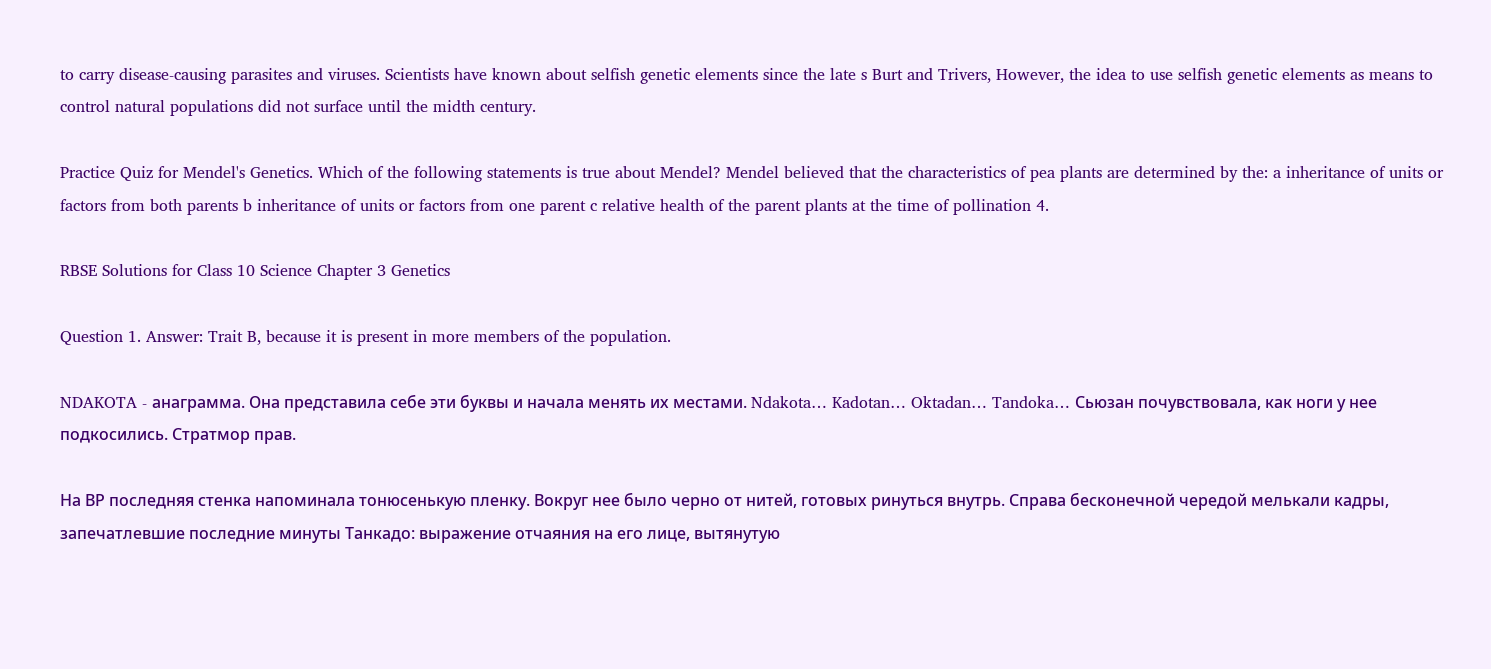to carry disease-causing parasites and viruses. Scientists have known about selfish genetic elements since the late s Burt and Trivers, However, the idea to use selfish genetic elements as means to control natural populations did not surface until the midth century.

Practice Quiz for Mendel's Genetics. Which of the following statements is true about Mendel? Mendel believed that the characteristics of pea plants are determined by the: a inheritance of units or factors from both parents b inheritance of units or factors from one parent c relative health of the parent plants at the time of pollination 4.

RBSE Solutions for Class 10 Science Chapter 3 Genetics

Question 1. Answer: Trait B, because it is present in more members of the population.

NDAKOTA - анаграмма. Она представила себе эти буквы и начала менять их местами. Ndakota… Kadotan… Oktadan… Tandoka… Сьюзан почувствовала, как ноги у нее подкосились. Стратмор прав.

На ВР последняя стенка напоминала тонюсенькую пленку. Вокруг нее было черно от нитей, готовых ринуться внутрь. Справа бесконечной чередой мелькали кадры, запечатлевшие последние минуты Танкадо: выражение отчаяния на его лице, вытянутую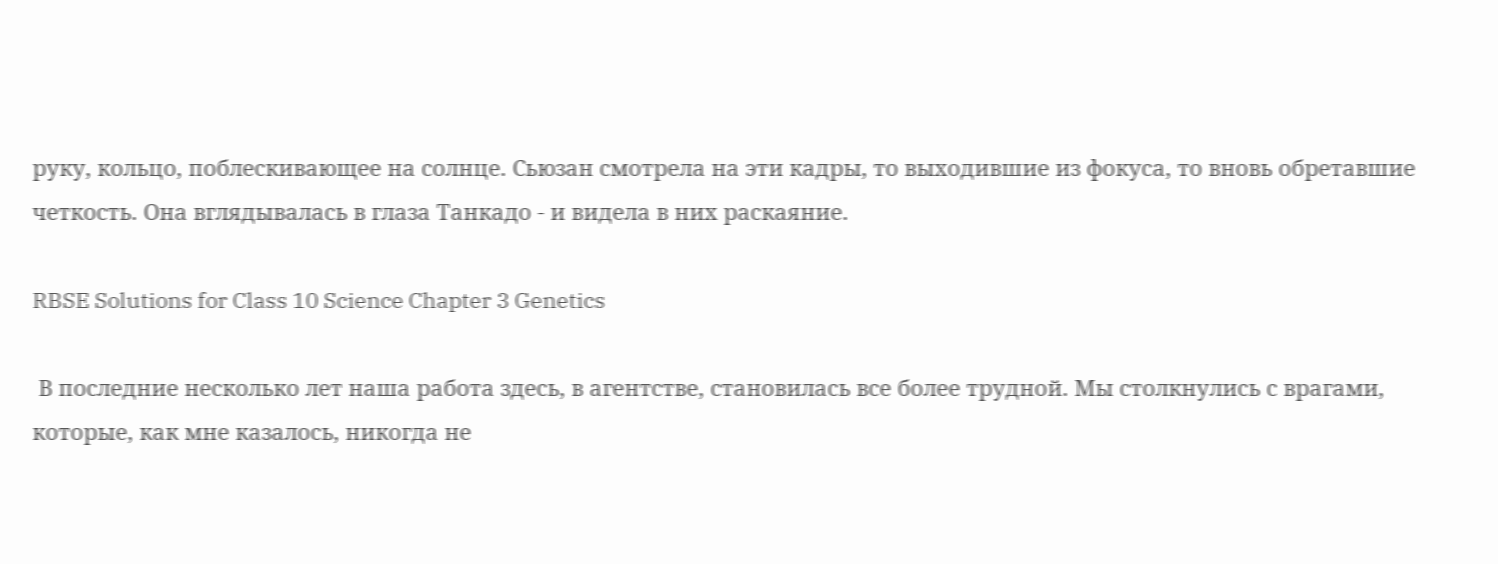руку, кольцо, поблескивающее на солнце. Сьюзан смотрела на эти кадры, то выходившие из фокуса, то вновь обретавшие четкость. Она вглядывалась в глаза Танкадо - и видела в них раскаяние.

RBSE Solutions for Class 10 Science Chapter 3 Genetics

 В последние несколько лет наша работа здесь, в агентстве, становилась все более трудной. Мы столкнулись с врагами, которые, как мне казалось, никогда не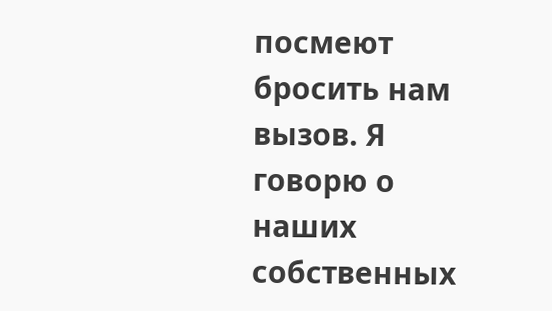посмеют бросить нам вызов. Я говорю о наших собственных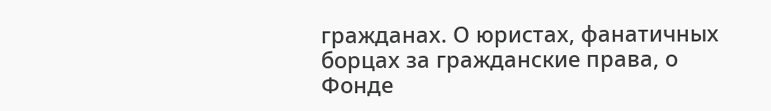гражданах. О юристах, фанатичных борцах за гражданские права, о Фонде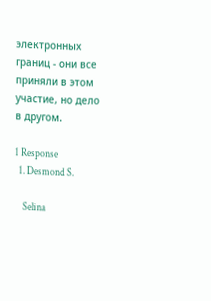электронных границ - они все приняли в этом участие, но дело в другом.

1 Response
  1. Desmond S.

    Selina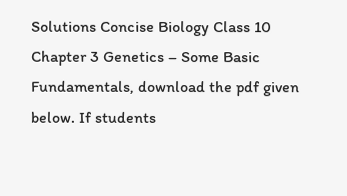Solutions Concise Biology Class 10 Chapter 3 Genetics – Some Basic Fundamentals, download the pdf given below. If students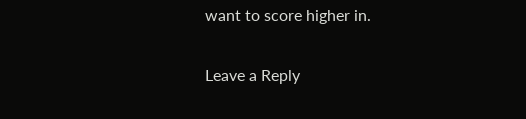want to score higher in.

Leave a Reply